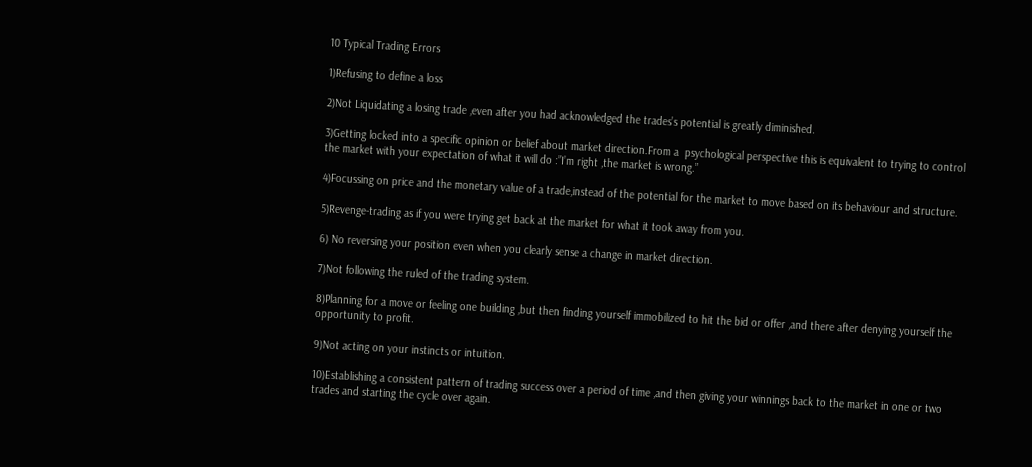10 Typical Trading Errors

1)Refusing to define a loss

2)Not Liquidating a losing trade ,even after you had acknowledged the trades’s potential is greatly diminished.

3)Getting locked into a specific opinion or belief about market direction.From a  psychological perspective this is equivalent to trying to control the market with your expectation of what it will do :”I’m right ,the market is wrong.”

4)Focussing on price and the monetary value of a trade,instead of the potential for the market to move based on its behaviour and structure.

5)Revenge-trading as if you were trying get back at the market for what it took away from you.

6) No reversing your position even when you clearly sense a change in market direction.

7)Not following the ruled of the trading system.

8)Planning for a move or feeling one building ,but then finding yourself immobilized to hit the bid or offer ,and there after denying yourself the opportunity to profit.

9)Not acting on your instincts or intuition.

10)Establishing a consistent pattern of trading success over a period of time ,and then giving your winnings back to the market in one or two trades and starting the cycle over again.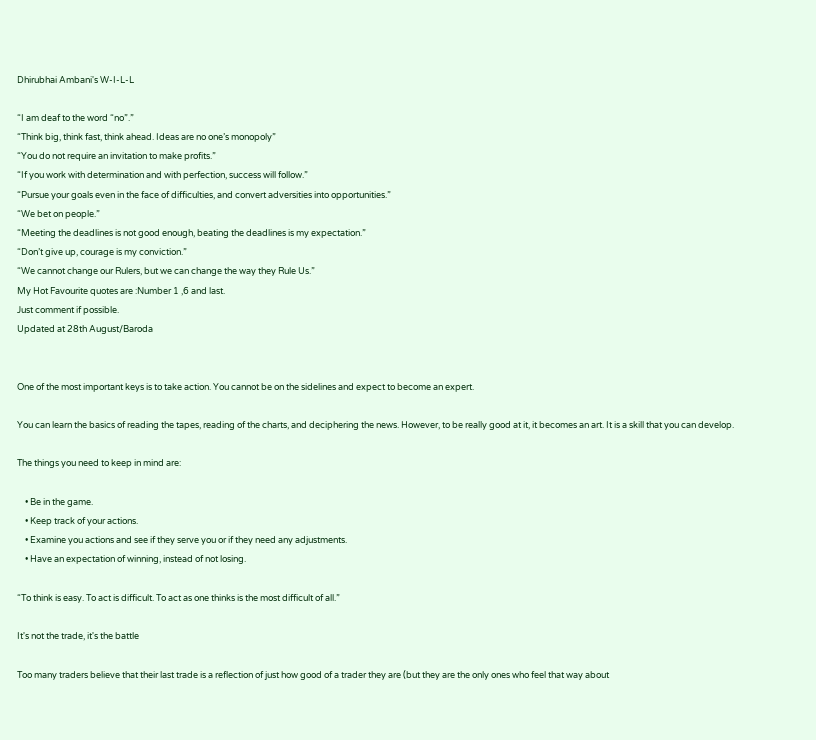Dhirubhai Ambani's W-I-L-L

“I am deaf to the word “no”.”
“Think big, think fast, think ahead. Ideas are no one’s monopoly”
“You do not require an invitation to make profits.”
“If you work with determination and with perfection, success will follow.”
“Pursue your goals even in the face of difficulties, and convert adversities into opportunities.”
“We bet on people.”
“Meeting the deadlines is not good enough, beating the deadlines is my expectation.”
“Don’t give up, courage is my conviction.”
“We cannot change our Rulers, but we can change the way they Rule Us.”
My Hot Favourite quotes are :Number 1 ,6 and last.
Just comment if possible.
Updated at 28th August/Baroda


One of the most important keys is to take action. You cannot be on the sidelines and expect to become an expert.

You can learn the basics of reading the tapes, reading of the charts, and deciphering the news. However, to be really good at it, it becomes an art. It is a skill that you can develop.

The things you need to keep in mind are:

    • Be in the game.
    • Keep track of your actions.
    • Examine you actions and see if they serve you or if they need any adjustments.
    • Have an expectation of winning, instead of not losing.

“To think is easy. To act is difficult. To act as one thinks is the most difficult of all.”

It's not the trade, it's the battle

Too many traders believe that their last trade is a reflection of just how good of a trader they are (but they are the only ones who feel that way about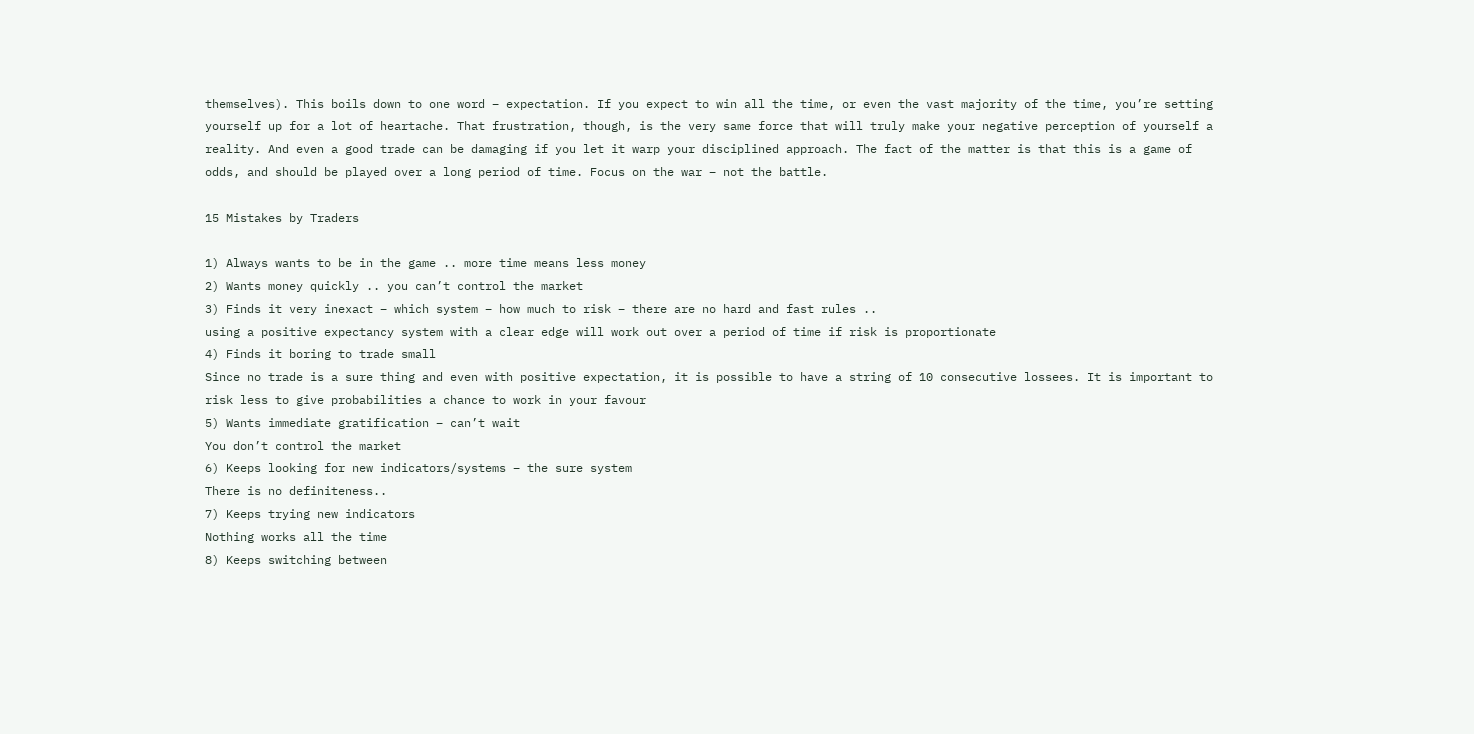themselves). This boils down to one word – expectation. If you expect to win all the time, or even the vast majority of the time, you’re setting yourself up for a lot of heartache. That frustration, though, is the very same force that will truly make your negative perception of yourself a reality. And even a good trade can be damaging if you let it warp your disciplined approach. The fact of the matter is that this is a game of odds, and should be played over a long period of time. Focus on the war – not the battle.

15 Mistakes by Traders

1) Always wants to be in the game .. more time means less money
2) Wants money quickly .. you can’t control the market
3) Finds it very inexact – which system – how much to risk – there are no hard and fast rules ..
using a positive expectancy system with a clear edge will work out over a period of time if risk is proportionate
4) Finds it boring to trade small
Since no trade is a sure thing and even with positive expectation, it is possible to have a string of 10 consecutive lossees. It is important to risk less to give probabilities a chance to work in your favour
5) Wants immediate gratification – can’t wait
You don’t control the market
6) Keeps looking for new indicators/systems – the sure system
There is no definiteness..
7) Keeps trying new indicators
Nothing works all the time
8) Keeps switching between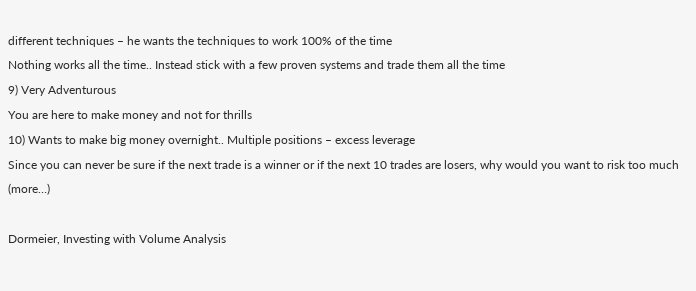different techniques – he wants the techniques to work 100% of the time
Nothing works all the time.. Instead stick with a few proven systems and trade them all the time
9) Very Adventurous
You are here to make money and not for thrills
10) Wants to make big money overnight.. Multiple positions – excess leverage
Since you can never be sure if the next trade is a winner or if the next 10 trades are losers, why would you want to risk too much (more…)

Dormeier, Investing with Volume Analysis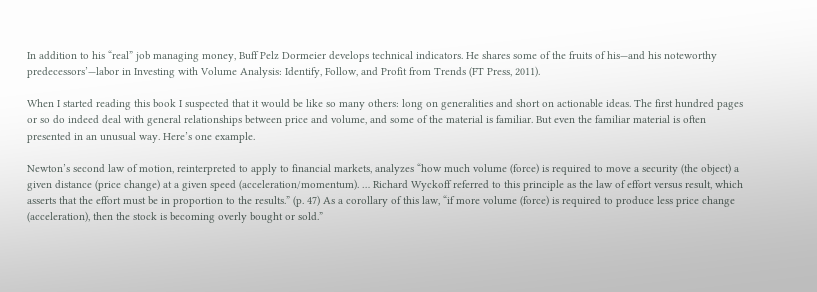In addition to his “real” job managing money, Buff Pelz Dormeier develops technical indicators. He shares some of the fruits of his—and his noteworthy predecessors’—labor in Investing with Volume Analysis: Identify, Follow, and Profit from Trends (FT Press, 2011).

When I started reading this book I suspected that it would be like so many others: long on generalities and short on actionable ideas. The first hundred pages or so do indeed deal with general relationships between price and volume, and some of the material is familiar. But even the familiar material is often presented in an unusual way. Here’s one example.

Newton’s second law of motion, reinterpreted to apply to financial markets, analyzes “how much volume (force) is required to move a security (the object) a given distance (price change) at a given speed (acceleration/momentum). … Richard Wyckoff referred to this principle as the law of effort versus result, which asserts that the effort must be in proportion to the results.” (p. 47) As a corollary of this law, “if more volume (force) is required to produce less price change (acceleration), then the stock is becoming overly bought or sold.”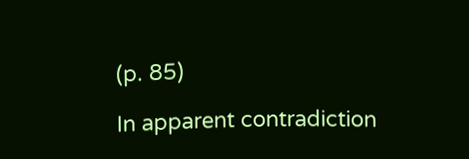(p. 85)

In apparent contradiction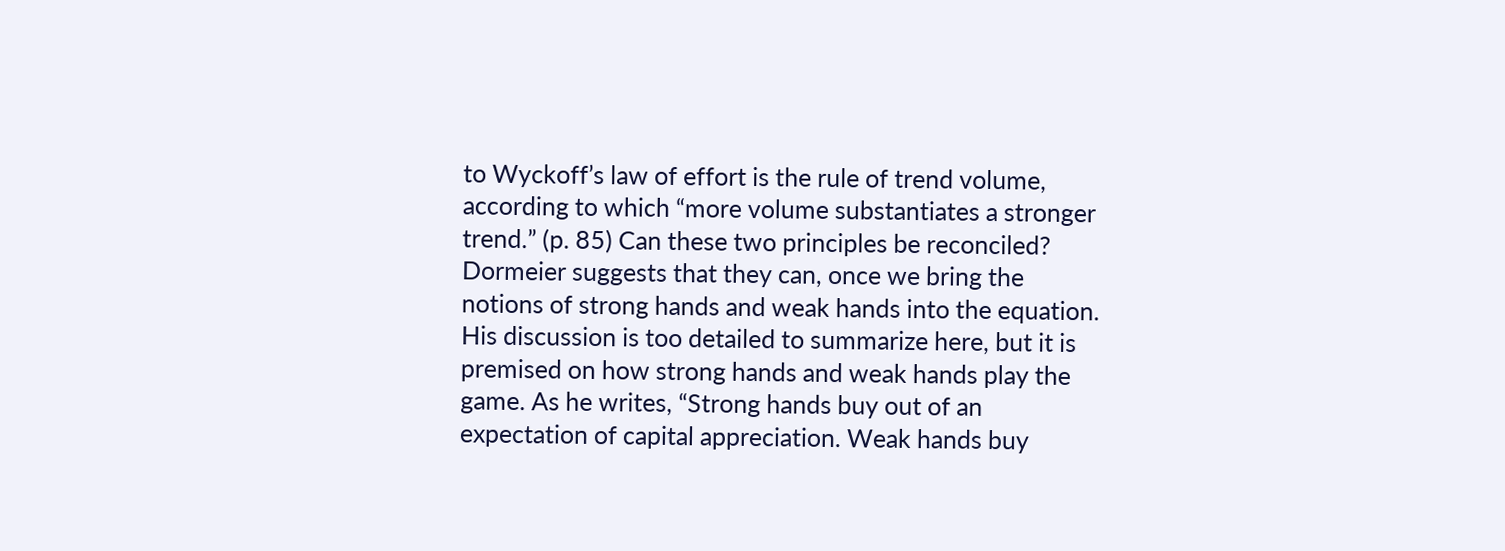to Wyckoff’s law of effort is the rule of trend volume, according to which “more volume substantiates a stronger trend.” (p. 85) Can these two principles be reconciled? Dormeier suggests that they can, once we bring the notions of strong hands and weak hands into the equation. His discussion is too detailed to summarize here, but it is premised on how strong hands and weak hands play the game. As he writes, “Strong hands buy out of an expectation of capital appreciation. Weak hands buy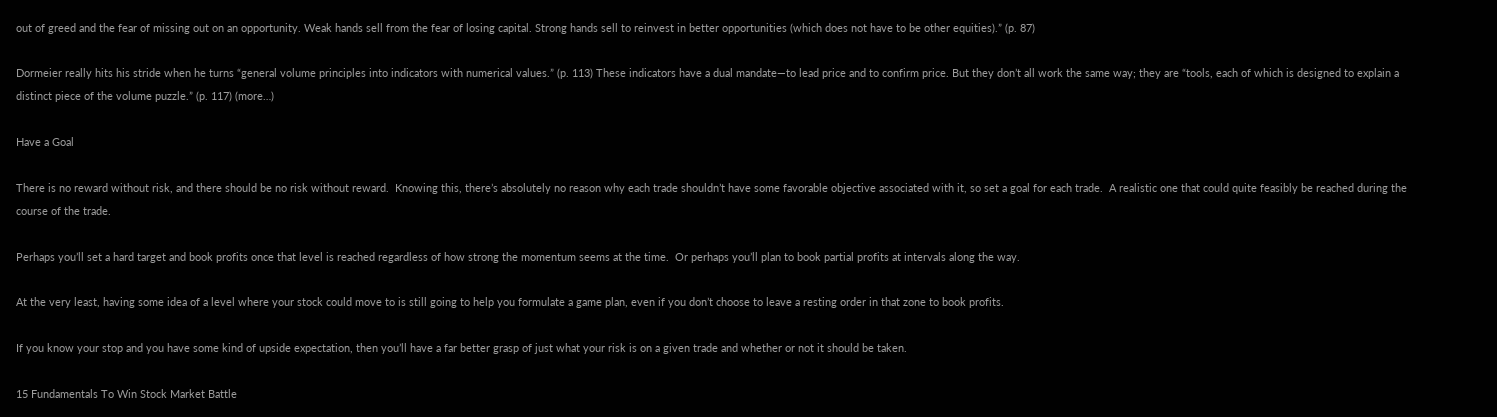out of greed and the fear of missing out on an opportunity. Weak hands sell from the fear of losing capital. Strong hands sell to reinvest in better opportunities (which does not have to be other equities).” (p. 87)

Dormeier really hits his stride when he turns “general volume principles into indicators with numerical values.” (p. 113) These indicators have a dual mandate—to lead price and to confirm price. But they don’t all work the same way; they are “tools, each of which is designed to explain a distinct piece of the volume puzzle.” (p. 117) (more…)

Have a Goal

There is no reward without risk, and there should be no risk without reward.  Knowing this, there’s absolutely no reason why each trade shouldn’t have some favorable objective associated with it, so set a goal for each trade.  A realistic one that could quite feasibly be reached during the course of the trade.

Perhaps you’ll set a hard target and book profits once that level is reached regardless of how strong the momentum seems at the time.  Or perhaps you’ll plan to book partial profits at intervals along the way.

At the very least, having some idea of a level where your stock could move to is still going to help you formulate a game plan, even if you don’t choose to leave a resting order in that zone to book profits.

If you know your stop and you have some kind of upside expectation, then you’ll have a far better grasp of just what your risk is on a given trade and whether or not it should be taken.

15 Fundamentals To Win Stock Market Battle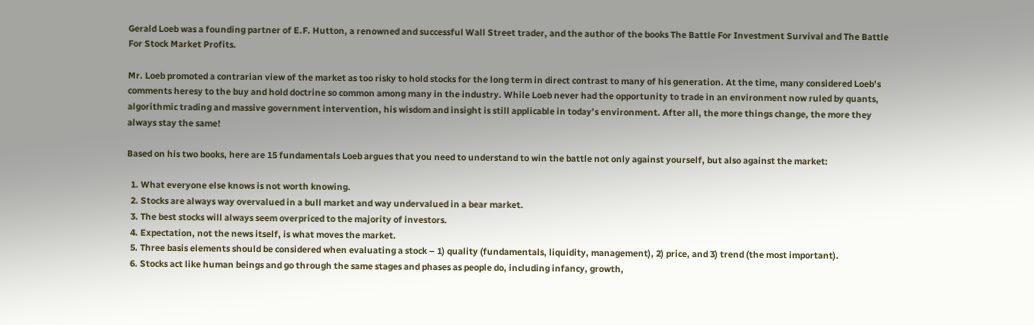Gerald Loeb was a founding partner of E.F. Hutton, a renowned and successful Wall Street trader, and the author of the books The Battle For Investment Survival and The Battle For Stock Market Profits.

Mr. Loeb promoted a contrarian view of the market as too risky to hold stocks for the long term in direct contrast to many of his generation. At the time, many considered Loeb’s comments heresy to the buy and hold doctrine so common among many in the industry. While Loeb never had the opportunity to trade in an environment now ruled by quants, algorithmic trading and massive government intervention, his wisdom and insight is still applicable in today’s environment. After all, the more things change, the more they always stay the same!

Based on his two books, here are 15 fundamentals Loeb argues that you need to understand to win the battle not only against yourself, but also against the market:

  1. What everyone else knows is not worth knowing.
  2. Stocks are always way overvalued in a bull market and way undervalued in a bear market.
  3. The best stocks will always seem overpriced to the majority of investors.
  4. Expectation, not the news itself, is what moves the market.
  5. Three basis elements should be considered when evaluating a stock – 1) quality (fundamentals, liquidity, management), 2) price, and 3) trend (the most important).
  6. Stocks act like human beings and go through the same stages and phases as people do, including infancy, growth,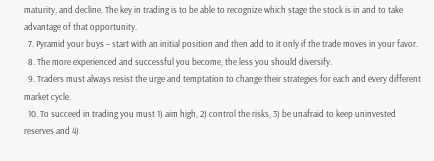maturity, and decline. The key in trading is to be able to recognize which stage the stock is in and to take advantage of that opportunity.
  7. Pyramid your buys – start with an initial position and then add to it only if the trade moves in your favor.
  8. The more experienced and successful you become, the less you should diversify.
  9. Traders must always resist the urge and temptation to change their strategies for each and every different market cycle.
  10. To succeed in trading you must 1) aim high, 2) control the risks, 3) be unafraid to keep uninvested reserves and 4)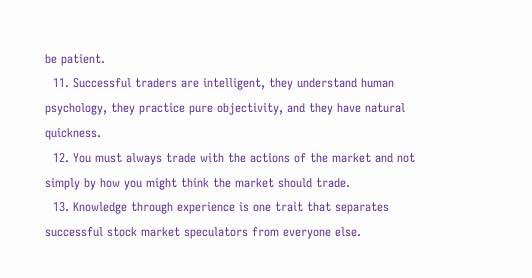be patient.
  11. Successful traders are intelligent, they understand human psychology, they practice pure objectivity, and they have natural quickness.
  12. You must always trade with the actions of the market and not simply by how you might think the market should trade.
  13. Knowledge through experience is one trait that separates successful stock market speculators from everyone else.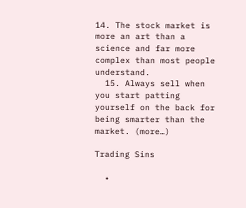14. The stock market is more an art than a science and far more complex than most people understand.
  15. Always sell when you start patting yourself on the back for being smarter than the market. (more…)

Trading Sins

  •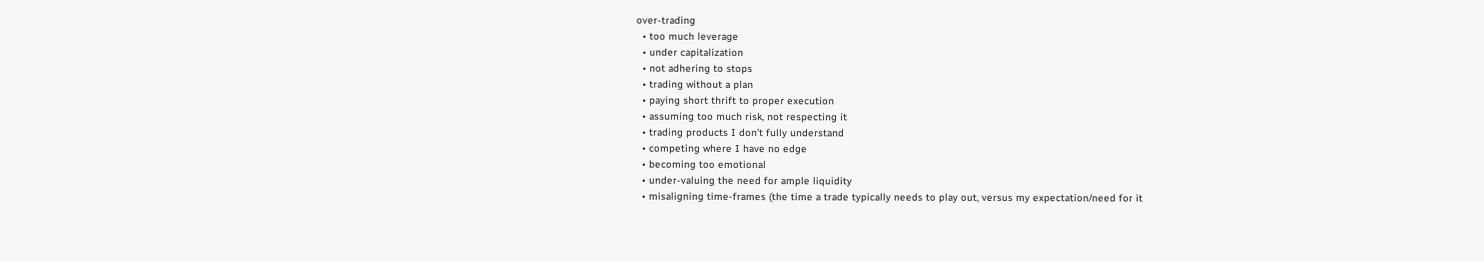over-trading
  • too much leverage
  • under capitalization
  • not adhering to stops
  • trading without a plan
  • paying short thrift to proper execution
  • assuming too much risk, not respecting it
  • trading products I don’t fully understand
  • competing where I have no edge
  • becoming too emotional
  • under-valuing the need for ample liquidity
  • misaligning time-frames (the time a trade typically needs to play out, versus my expectation/need for it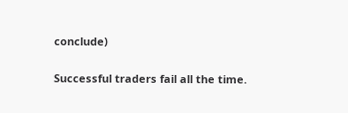conclude)

Successful traders fail all the time.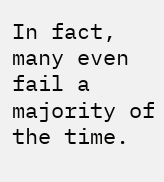In fact, many even fail a majority of the time.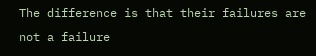The difference is that their failures are not a failure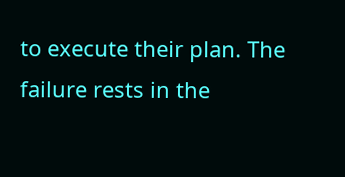to execute their plan. The failure rests in the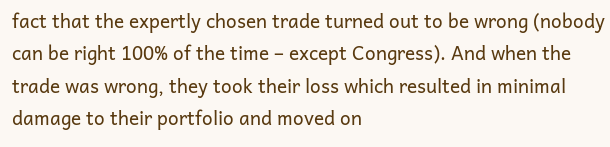fact that the expertly chosen trade turned out to be wrong (nobody can be right 100% of the time – except Congress). And when the trade was wrong, they took their loss which resulted in minimal damage to their portfolio and moved on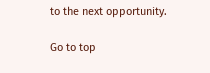to the next opportunity.

Go to top